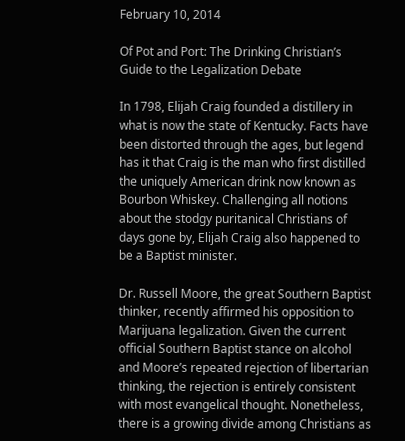February 10, 2014

Of Pot and Port: The Drinking Christian’s Guide to the Legalization Debate

In 1798, Elijah Craig founded a distillery in what is now the state of Kentucky. Facts have been distorted through the ages, but legend has it that Craig is the man who first distilled the uniquely American drink now known as Bourbon Whiskey. Challenging all notions about the stodgy puritanical Christians of days gone by, Elijah Craig also happened to be a Baptist minister.

Dr. Russell Moore, the great Southern Baptist thinker, recently affirmed his opposition to Marijuana legalization. Given the current official Southern Baptist stance on alcohol and Moore’s repeated rejection of libertarian thinking, the rejection is entirely consistent with most evangelical thought. Nonetheless, there is a growing divide among Christians as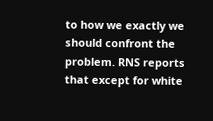to how we exactly we should confront the problem. RNS reports that except for white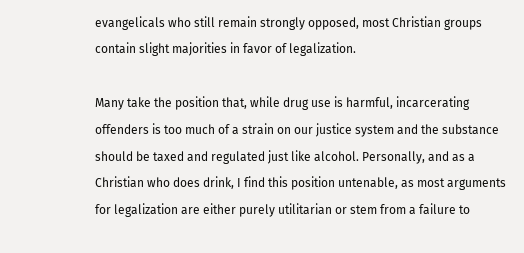evangelicals who still remain strongly opposed, most Christian groups contain slight majorities in favor of legalization.

Many take the position that, while drug use is harmful, incarcerating offenders is too much of a strain on our justice system and the substance should be taxed and regulated just like alcohol. Personally, and as a Christian who does drink, I find this position untenable, as most arguments for legalization are either purely utilitarian or stem from a failure to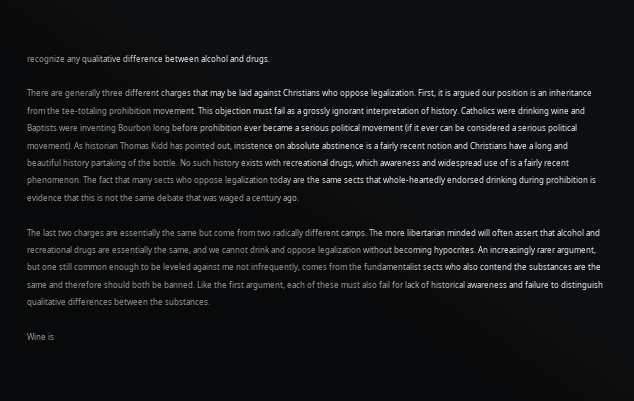recognize any qualitative difference between alcohol and drugs.

There are generally three different charges that may be laid against Christians who oppose legalization. First, it is argued our position is an inheritance from the tee-totaling prohibition movement. This objection must fail as a grossly ignorant interpretation of history. Catholics were drinking wine and Baptists were inventing Bourbon long before prohibition ever became a serious political movement (if it ever can be considered a serious political movement). As historian Thomas Kidd has pointed out, insistence on absolute abstinence is a fairly recent notion and Christians have a long and beautiful history partaking of the bottle. No such history exists with recreational drugs, which awareness and widespread use of is a fairly recent phenomenon. The fact that many sects who oppose legalization today are the same sects that whole-heartedly endorsed drinking during prohibition is evidence that this is not the same debate that was waged a century ago.

The last two charges are essentially the same but come from two radically different camps. The more libertarian minded will often assert that alcohol and recreational drugs are essentially the same, and we cannot drink and oppose legalization without becoming hypocrites. An increasingly rarer argument, but one still common enough to be leveled against me not infrequently, comes from the fundamentalist sects who also contend the substances are the same and therefore should both be banned. Like the first argument, each of these must also fail for lack of historical awareness and failure to distinguish qualitative differences between the substances.

Wine is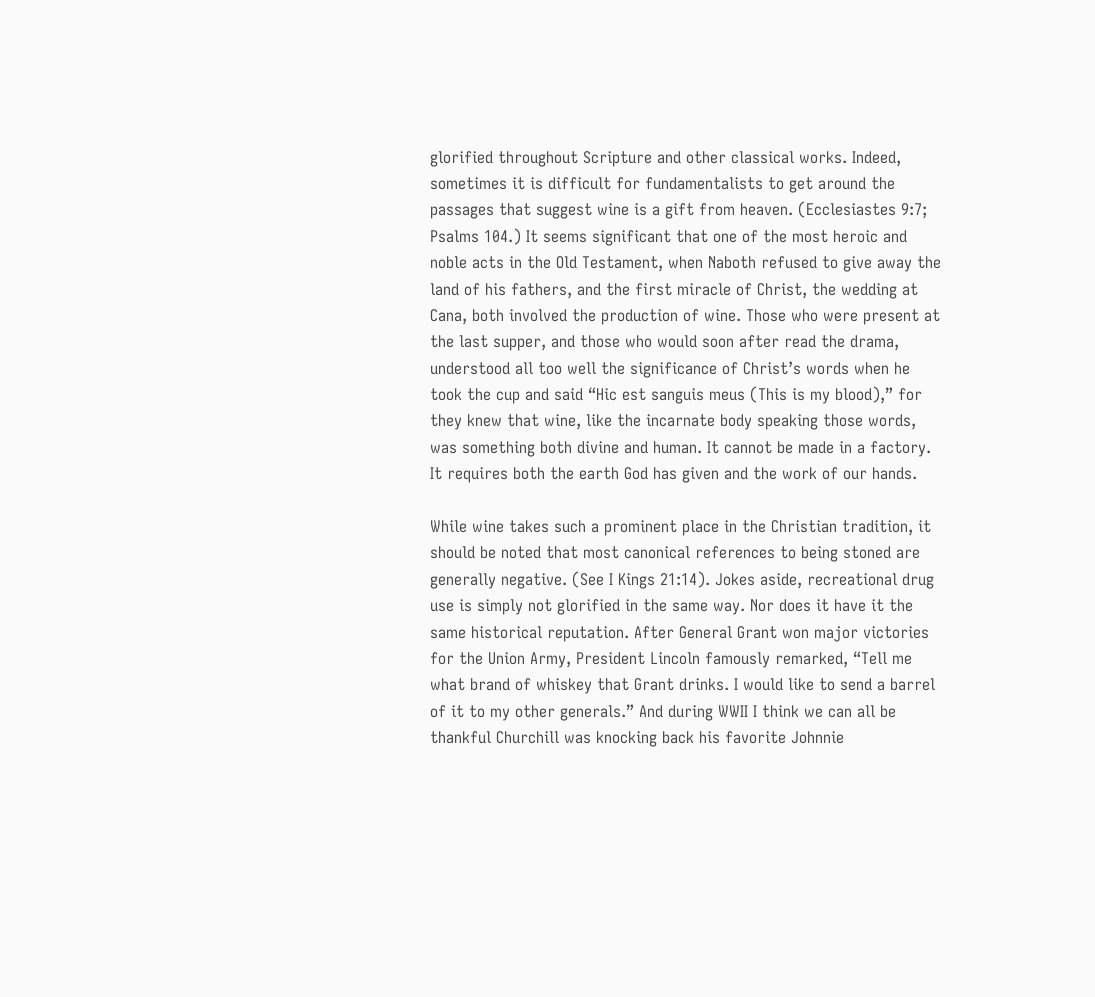glorified throughout Scripture and other classical works. Indeed, sometimes it is difficult for fundamentalists to get around the passages that suggest wine is a gift from heaven. (Ecclesiastes 9:7; Psalms 104.) It seems significant that one of the most heroic and noble acts in the Old Testament, when Naboth refused to give away the land of his fathers, and the first miracle of Christ, the wedding at Cana, both involved the production of wine. Those who were present at the last supper, and those who would soon after read the drama, understood all too well the significance of Christ’s words when he took the cup and said “Hic est sanguis meus (This is my blood),” for they knew that wine, like the incarnate body speaking those words, was something both divine and human. It cannot be made in a factory. It requires both the earth God has given and the work of our hands.

While wine takes such a prominent place in the Christian tradition, it should be noted that most canonical references to being stoned are generally negative. (See I Kings 21:14). Jokes aside, recreational drug use is simply not glorified in the same way. Nor does it have it the same historical reputation. After General Grant won major victories for the Union Army, President Lincoln famously remarked, “Tell me what brand of whiskey that Grant drinks. I would like to send a barrel of it to my other generals.” And during WWII I think we can all be thankful Churchill was knocking back his favorite Johnnie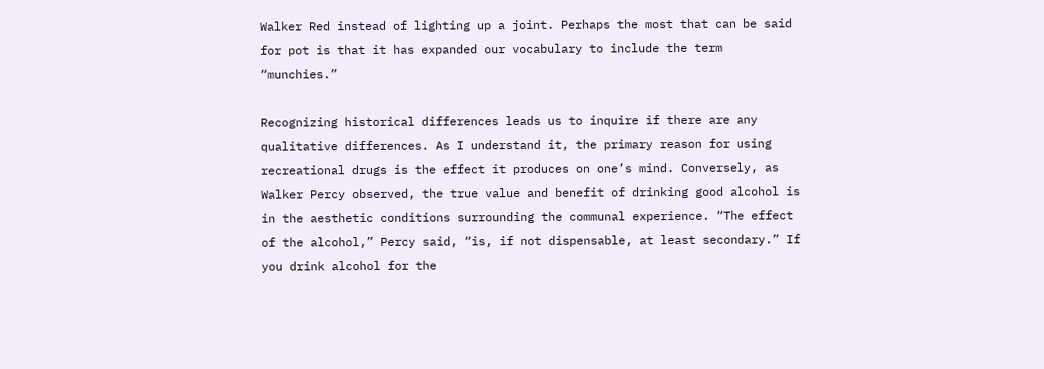Walker Red instead of lighting up a joint. Perhaps the most that can be said for pot is that it has expanded our vocabulary to include the term “munchies.”

Recognizing historical differences leads us to inquire if there are any qualitative differences. As I understand it, the primary reason for using recreational drugs is the effect it produces on one’s mind. Conversely, as Walker Percy observed, the true value and benefit of drinking good alcohol is in the aesthetic conditions surrounding the communal experience. “The effect of the alcohol,” Percy said, “is, if not dispensable, at least secondary.” If you drink alcohol for the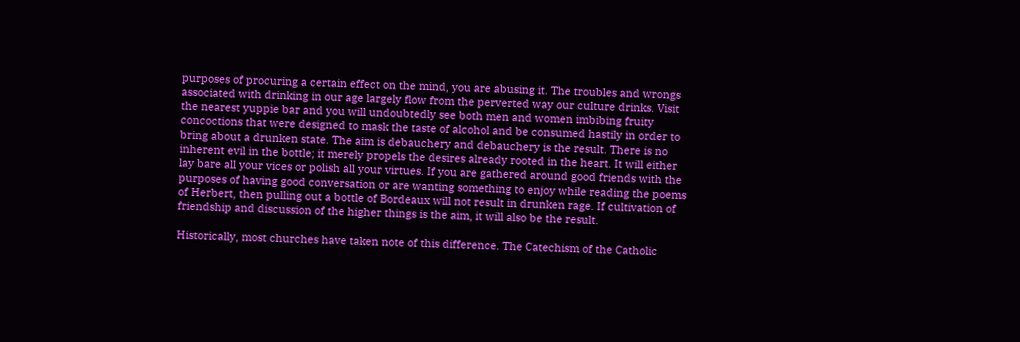purposes of procuring a certain effect on the mind, you are abusing it. The troubles and wrongs associated with drinking in our age largely flow from the perverted way our culture drinks. Visit the nearest yuppie bar and you will undoubtedly see both men and women imbibing fruity concoctions that were designed to mask the taste of alcohol and be consumed hastily in order to bring about a drunken state. The aim is debauchery and debauchery is the result. There is no inherent evil in the bottle; it merely propels the desires already rooted in the heart. It will either lay bare all your vices or polish all your virtues. If you are gathered around good friends with the purposes of having good conversation or are wanting something to enjoy while reading the poems of Herbert, then pulling out a bottle of Bordeaux will not result in drunken rage. If cultivation of friendship and discussion of the higher things is the aim, it will also be the result.

Historically, most churches have taken note of this difference. The Catechism of the Catholic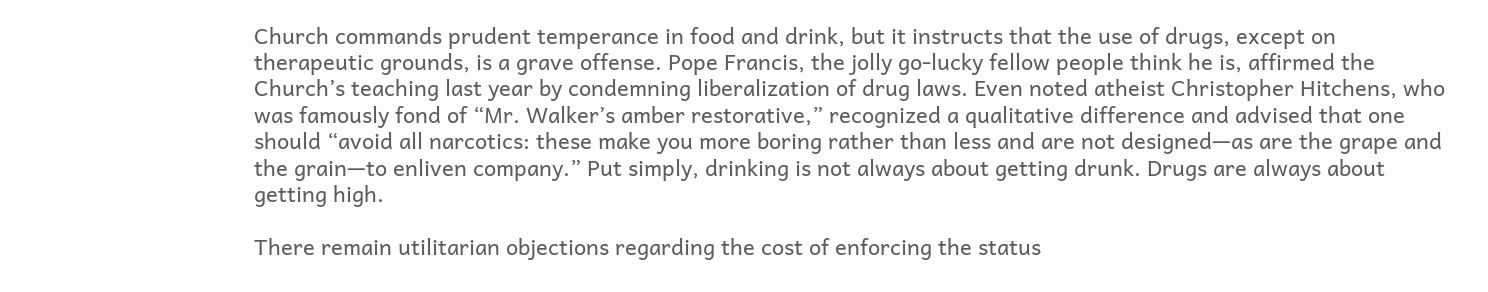Church commands prudent temperance in food and drink, but it instructs that the use of drugs, except on therapeutic grounds, is a grave offense. Pope Francis, the jolly go-lucky fellow people think he is, affirmed the Church’s teaching last year by condemning liberalization of drug laws. Even noted atheist Christopher Hitchens, who was famously fond of “Mr. Walker’s amber restorative,” recognized a qualitative difference and advised that one should “avoid all narcotics: these make you more boring rather than less and are not designed—as are the grape and the grain—to enliven company.” Put simply, drinking is not always about getting drunk. Drugs are always about getting high.

There remain utilitarian objections regarding the cost of enforcing the status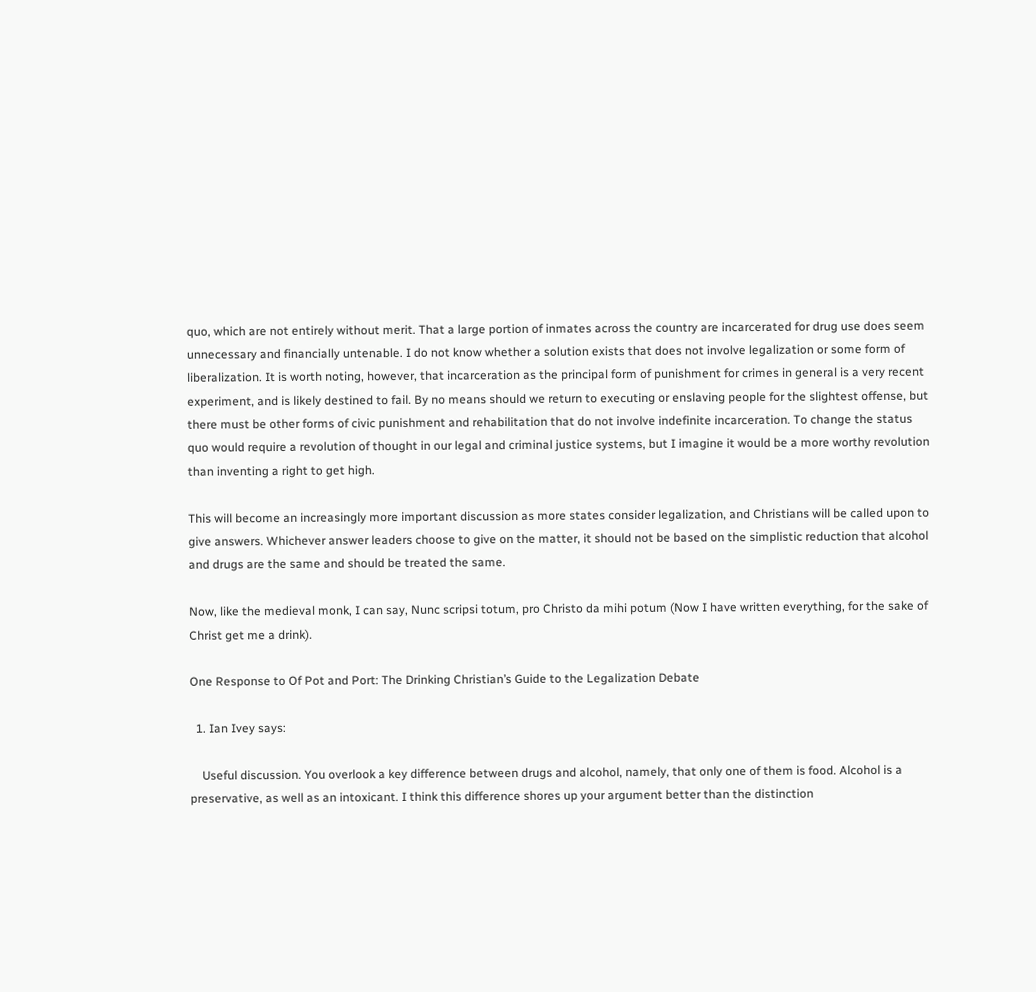quo, which are not entirely without merit. That a large portion of inmates across the country are incarcerated for drug use does seem unnecessary and financially untenable. I do not know whether a solution exists that does not involve legalization or some form of liberalization. It is worth noting, however, that incarceration as the principal form of punishment for crimes in general is a very recent experiment, and is likely destined to fail. By no means should we return to executing or enslaving people for the slightest offense, but there must be other forms of civic punishment and rehabilitation that do not involve indefinite incarceration. To change the status quo would require a revolution of thought in our legal and criminal justice systems, but I imagine it would be a more worthy revolution than inventing a right to get high.

This will become an increasingly more important discussion as more states consider legalization, and Christians will be called upon to give answers. Whichever answer leaders choose to give on the matter, it should not be based on the simplistic reduction that alcohol and drugs are the same and should be treated the same.

Now, like the medieval monk, I can say, Nunc scripsi totum, pro Christo da mihi potum (Now I have written everything, for the sake of Christ get me a drink).

One Response to Of Pot and Port: The Drinking Christian’s Guide to the Legalization Debate

  1. Ian Ivey says:

    Useful discussion. You overlook a key difference between drugs and alcohol, namely, that only one of them is food. Alcohol is a preservative, as well as an intoxicant. I think this difference shores up your argument better than the distinction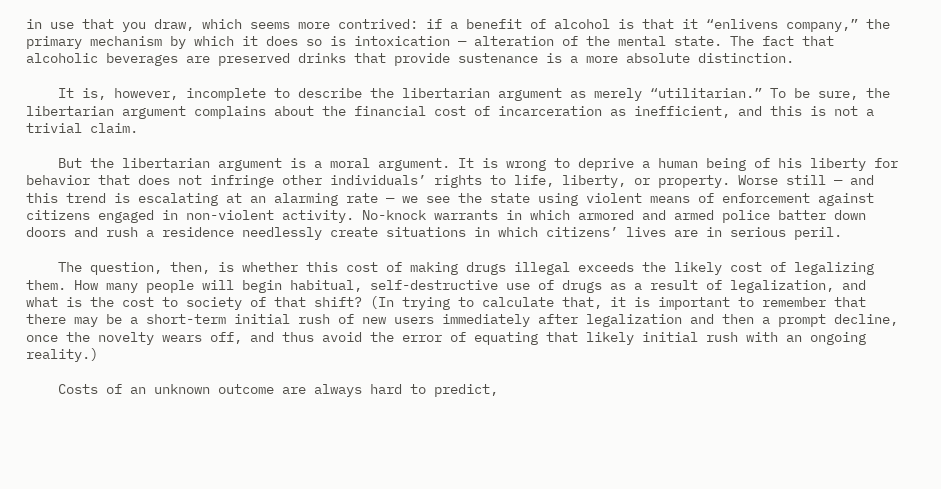in use that you draw, which seems more contrived: if a benefit of alcohol is that it “enlivens company,” the primary mechanism by which it does so is intoxication — alteration of the mental state. The fact that alcoholic beverages are preserved drinks that provide sustenance is a more absolute distinction.

    It is, however, incomplete to describe the libertarian argument as merely “utilitarian.” To be sure, the libertarian argument complains about the financial cost of incarceration as inefficient, and this is not a trivial claim.

    But the libertarian argument is a moral argument. It is wrong to deprive a human being of his liberty for behavior that does not infringe other individuals’ rights to life, liberty, or property. Worse still — and this trend is escalating at an alarming rate — we see the state using violent means of enforcement against citizens engaged in non-violent activity. No-knock warrants in which armored and armed police batter down doors and rush a residence needlessly create situations in which citizens’ lives are in serious peril.

    The question, then, is whether this cost of making drugs illegal exceeds the likely cost of legalizing them. How many people will begin habitual, self-destructive use of drugs as a result of legalization, and what is the cost to society of that shift? (In trying to calculate that, it is important to remember that there may be a short-term initial rush of new users immediately after legalization and then a prompt decline, once the novelty wears off, and thus avoid the error of equating that likely initial rush with an ongoing reality.)

    Costs of an unknown outcome are always hard to predict,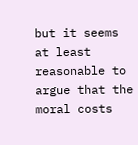but it seems at least reasonable to argue that the moral costs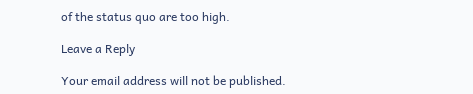of the status quo are too high.

Leave a Reply

Your email address will not be published.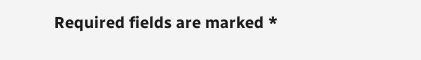Required fields are marked *